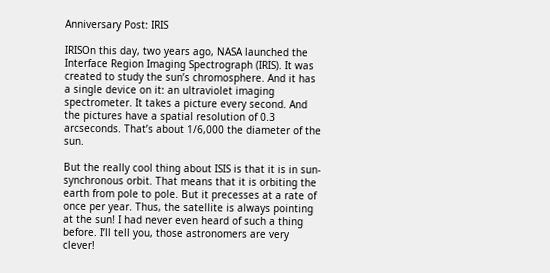Anniversary Post: IRIS

IRISOn this day, two years ago, NASA launched the Interface Region Imaging Spectrograph (IRIS). It was created to study the sun’s chromosphere. And it has a single device on it: an ultraviolet imaging spectrometer. It takes a picture every second. And the pictures have a spatial resolution of 0.3 arcseconds. That’s about 1/6,000 the diameter of the sun.

But the really cool thing about ISIS is that it is in sun-synchronous orbit. That means that it is orbiting the earth from pole to pole. But it precesses at a rate of once per year. Thus, the satellite is always pointing at the sun! I had never even heard of such a thing before. I’ll tell you, those astronomers are very clever!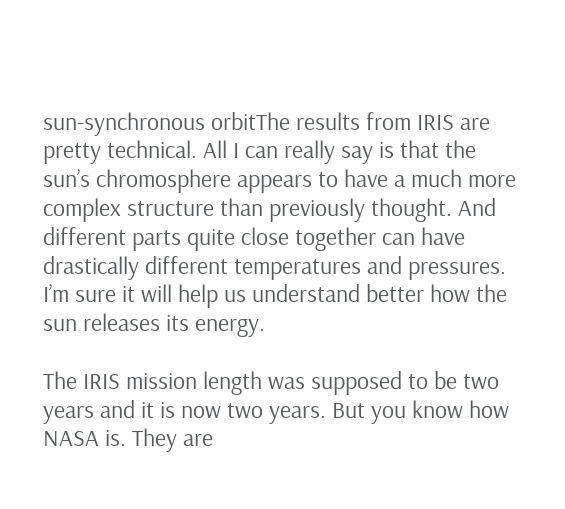sun-synchronous orbitThe results from IRIS are pretty technical. All I can really say is that the sun’s chromosphere appears to have a much more complex structure than previously thought. And different parts quite close together can have drastically different temperatures and pressures. I’m sure it will help us understand better how the sun releases its energy.

The IRIS mission length was supposed to be two years and it is now two years. But you know how NASA is. They are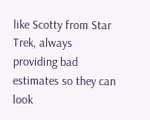like Scotty from Star Trek, always providing bad estimates so they can look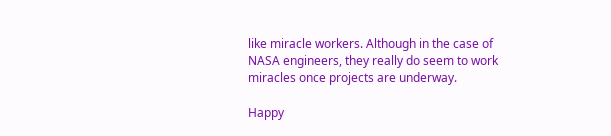like miracle workers. Although in the case of NASA engineers, they really do seem to work miracles once projects are underway.

Happy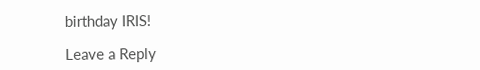birthday IRIS!

Leave a Reply